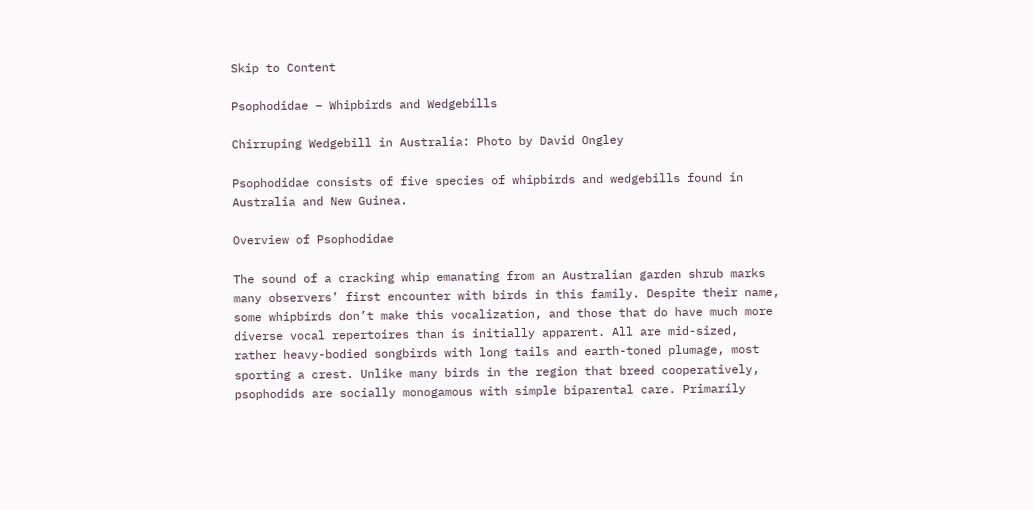Skip to Content

Psophodidae – Whipbirds and Wedgebills

Chirruping Wedgebill in Australia: Photo by David Ongley

Psophodidae consists of five species of whipbirds and wedgebills found in Australia and New Guinea.

Overview of Psophodidae

The sound of a cracking whip emanating from an Australian garden shrub marks many observers’ first encounter with birds in this family. Despite their name, some whipbirds don’t make this vocalization, and those that do have much more diverse vocal repertoires than is initially apparent. All are mid-sized, rather heavy-bodied songbirds with long tails and earth-toned plumage, most sporting a crest. Unlike many birds in the region that breed cooperatively, psophodids are socially monogamous with simple biparental care. Primarily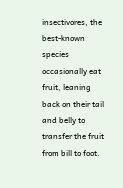insectivores, the best-known species occasionally eat fruit, leaning back on their tail and belly to transfer the fruit from bill to foot.